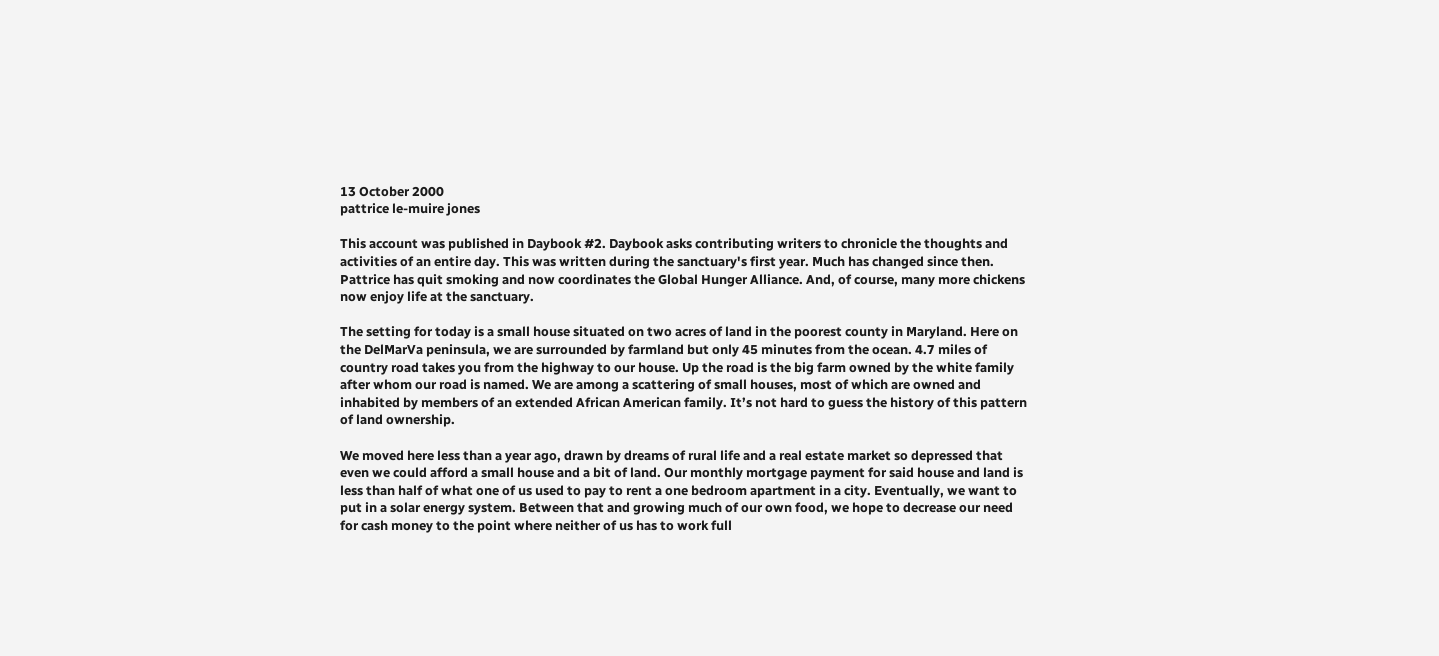13 October 2000
pattrice le-muire jones

This account was published in Daybook #2. Daybook asks contributing writers to chronicle the thoughts and activities of an entire day. This was written during the sanctuary's first year. Much has changed since then. Pattrice has quit smoking and now coordinates the Global Hunger Alliance. And, of course, many more chickens now enjoy life at the sanctuary.

The setting for today is a small house situated on two acres of land in the poorest county in Maryland. Here on the DelMarVa peninsula, we are surrounded by farmland but only 45 minutes from the ocean. 4.7 miles of country road takes you from the highway to our house. Up the road is the big farm owned by the white family after whom our road is named. We are among a scattering of small houses, most of which are owned and inhabited by members of an extended African American family. It’s not hard to guess the history of this pattern of land ownership.

We moved here less than a year ago, drawn by dreams of rural life and a real estate market so depressed that even we could afford a small house and a bit of land. Our monthly mortgage payment for said house and land is less than half of what one of us used to pay to rent a one bedroom apartment in a city. Eventually, we want to put in a solar energy system. Between that and growing much of our own food, we hope to decrease our need for cash money to the point where neither of us has to work full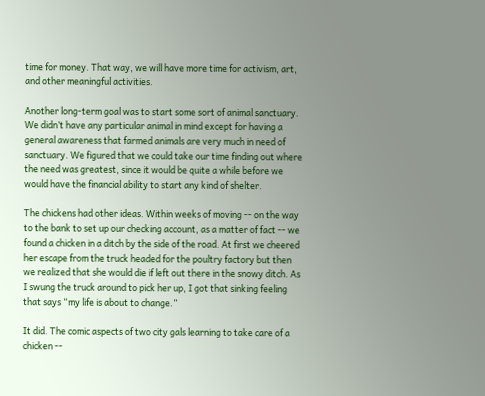time for money. That way, we will have more time for activism, art, and other meaningful activities.

Another long-term goal was to start some sort of animal sanctuary. We didn’t have any particular animal in mind except for having a general awareness that farmed animals are very much in need of sanctuary. We figured that we could take our time finding out where the need was greatest, since it would be quite a while before we would have the financial ability to start any kind of shelter.

The chickens had other ideas. Within weeks of moving -- on the way to the bank to set up our checking account, as a matter of fact -- we found a chicken in a ditch by the side of the road. At first we cheered her escape from the truck headed for the poultry factory but then we realized that she would die if left out there in the snowy ditch. As I swung the truck around to pick her up, I got that sinking feeling that says “my life is about to change.”

It did. The comic aspects of two city gals learning to take care of a chicken --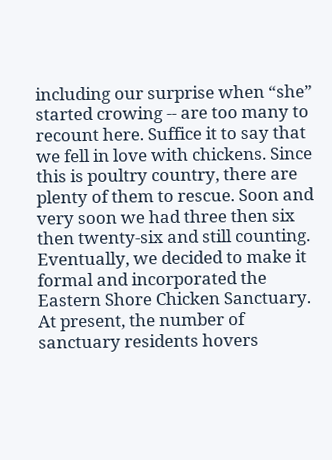including our surprise when “she” started crowing -- are too many to recount here. Suffice it to say that we fell in love with chickens. Since this is poultry country, there are plenty of them to rescue. Soon and very soon we had three then six then twenty-six and still counting. Eventually, we decided to make it formal and incorporated the Eastern Shore Chicken Sanctuary. At present, the number of sanctuary residents hovers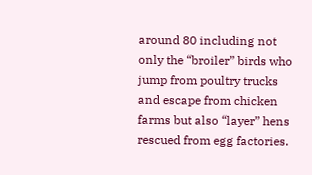around 80 including not only the “broiler” birds who jump from poultry trucks and escape from chicken farms but also “layer” hens rescued from egg factories.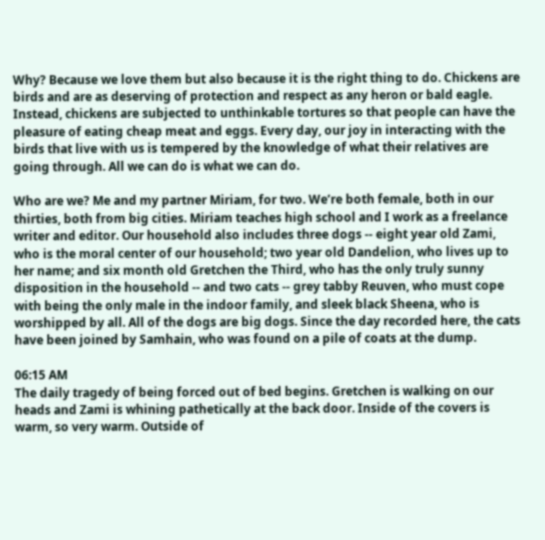Why? Because we love them but also because it is the right thing to do. Chickens are birds and are as deserving of protection and respect as any heron or bald eagle. Instead, chickens are subjected to unthinkable tortures so that people can have the pleasure of eating cheap meat and eggs. Every day, our joy in interacting with the birds that live with us is tempered by the knowledge of what their relatives are going through. All we can do is what we can do.

Who are we? Me and my partner Miriam, for two. We’re both female, both in our thirties, both from big cities. Miriam teaches high school and I work as a freelance writer and editor. Our household also includes three dogs -- eight year old Zami, who is the moral center of our household; two year old Dandelion, who lives up to her name; and six month old Gretchen the Third, who has the only truly sunny disposition in the household -- and two cats -- grey tabby Reuven, who must cope with being the only male in the indoor family, and sleek black Sheena, who is worshipped by all. All of the dogs are big dogs. Since the day recorded here, the cats have been joined by Samhain, who was found on a pile of coats at the dump.

06:15 AM
The daily tragedy of being forced out of bed begins. Gretchen is walking on our heads and Zami is whining pathetically at the back door. Inside of the covers is warm, so very warm. Outside of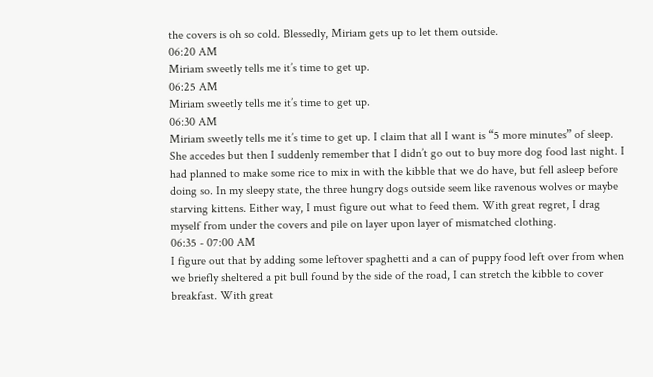the covers is oh so cold. Blessedly, Miriam gets up to let them outside.
06:20 AM
Miriam sweetly tells me it’s time to get up.
06:25 AM
Miriam sweetly tells me it’s time to get up.
06:30 AM
Miriam sweetly tells me it’s time to get up. I claim that all I want is “5 more minutes” of sleep. She accedes but then I suddenly remember that I didn’t go out to buy more dog food last night. I had planned to make some rice to mix in with the kibble that we do have, but fell asleep before doing so. In my sleepy state, the three hungry dogs outside seem like ravenous wolves or maybe starving kittens. Either way, I must figure out what to feed them. With great regret, I drag myself from under the covers and pile on layer upon layer of mismatched clothing.
06:35 - 07:00 AM
I figure out that by adding some leftover spaghetti and a can of puppy food left over from when we briefly sheltered a pit bull found by the side of the road, I can stretch the kibble to cover breakfast. With great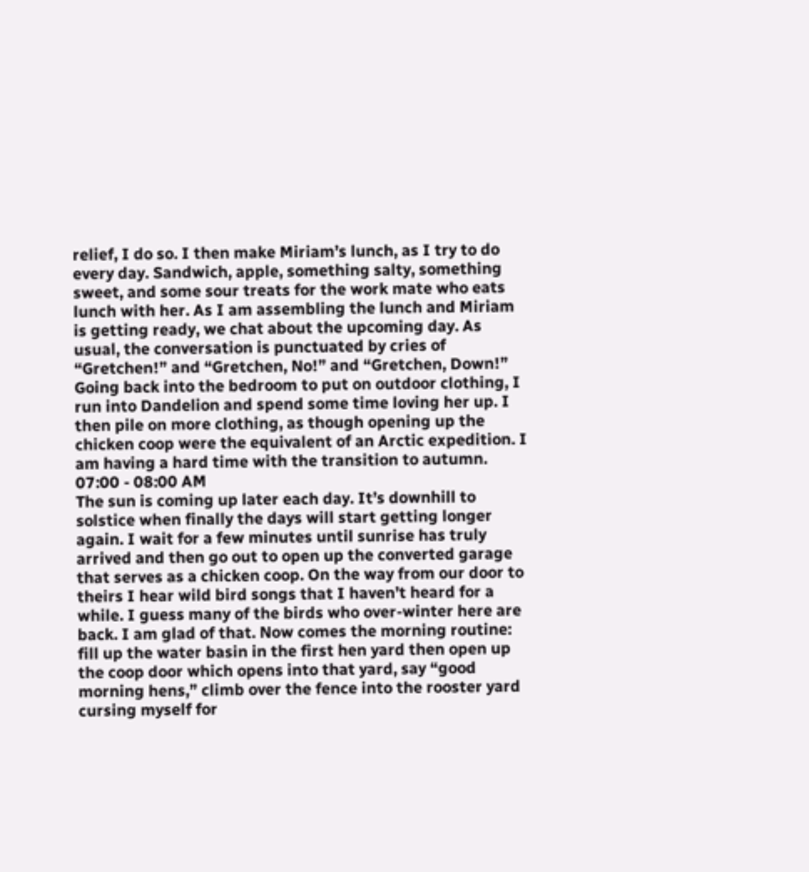relief, I do so. I then make Miriam’s lunch, as I try to do every day. Sandwich, apple, something salty, something sweet, and some sour treats for the work mate who eats lunch with her. As I am assembling the lunch and Miriam is getting ready, we chat about the upcoming day. As usual, the conversation is punctuated by cries of “Gretchen!” and “Gretchen, No!” and “Gretchen, Down!” Going back into the bedroom to put on outdoor clothing, I run into Dandelion and spend some time loving her up. I then pile on more clothing, as though opening up the chicken coop were the equivalent of an Arctic expedition. I am having a hard time with the transition to autumn.
07:00 - 08:00 AM
The sun is coming up later each day. It’s downhill to solstice when finally the days will start getting longer again. I wait for a few minutes until sunrise has truly arrived and then go out to open up the converted garage that serves as a chicken coop. On the way from our door to theirs I hear wild bird songs that I haven’t heard for a while. I guess many of the birds who over-winter here are back. I am glad of that. Now comes the morning routine: fill up the water basin in the first hen yard then open up the coop door which opens into that yard, say “good morning hens,” climb over the fence into the rooster yard cursing myself for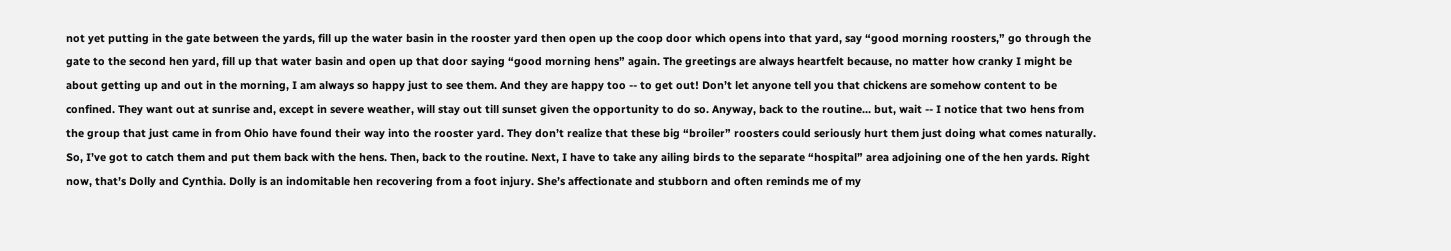not yet putting in the gate between the yards, fill up the water basin in the rooster yard then open up the coop door which opens into that yard, say “good morning roosters,” go through the gate to the second hen yard, fill up that water basin and open up that door saying “good morning hens” again. The greetings are always heartfelt because, no matter how cranky I might be about getting up and out in the morning, I am always so happy just to see them. And they are happy too -- to get out! Don’t let anyone tell you that chickens are somehow content to be confined. They want out at sunrise and, except in severe weather, will stay out till sunset given the opportunity to do so. Anyway, back to the routine... but, wait -- I notice that two hens from the group that just came in from Ohio have found their way into the rooster yard. They don’t realize that these big “broiler” roosters could seriously hurt them just doing what comes naturally. So, I’ve got to catch them and put them back with the hens. Then, back to the routine. Next, I have to take any ailing birds to the separate “hospital” area adjoining one of the hen yards. Right now, that’s Dolly and Cynthia. Dolly is an indomitable hen recovering from a foot injury. She’s affectionate and stubborn and often reminds me of my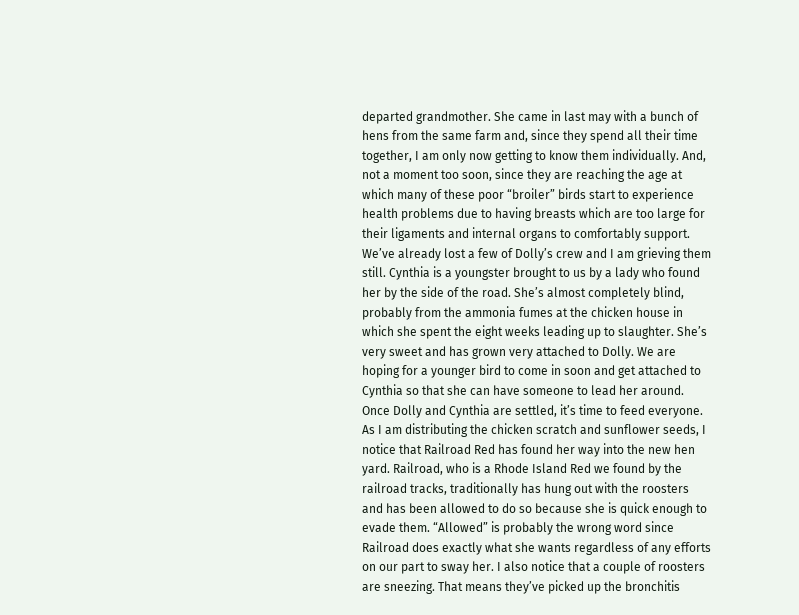departed grandmother. She came in last may with a bunch of hens from the same farm and, since they spend all their time together, I am only now getting to know them individually. And, not a moment too soon, since they are reaching the age at which many of these poor “broiler” birds start to experience health problems due to having breasts which are too large for their ligaments and internal organs to comfortably support. We’ve already lost a few of Dolly’s crew and I am grieving them still. Cynthia is a youngster brought to us by a lady who found her by the side of the road. She’s almost completely blind, probably from the ammonia fumes at the chicken house in which she spent the eight weeks leading up to slaughter. She’s very sweet and has grown very attached to Dolly. We are hoping for a younger bird to come in soon and get attached to Cynthia so that she can have someone to lead her around. Once Dolly and Cynthia are settled, it’s time to feed everyone. As I am distributing the chicken scratch and sunflower seeds, I notice that Railroad Red has found her way into the new hen yard. Railroad, who is a Rhode Island Red we found by the railroad tracks, traditionally has hung out with the roosters and has been allowed to do so because she is quick enough to evade them. “Allowed” is probably the wrong word since Railroad does exactly what she wants regardless of any efforts on our part to sway her. I also notice that a couple of roosters are sneezing. That means they’ve picked up the bronchitis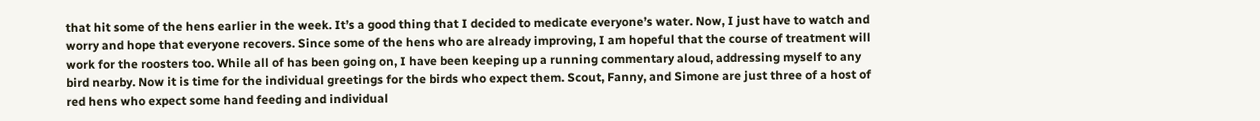that hit some of the hens earlier in the week. It’s a good thing that I decided to medicate everyone’s water. Now, I just have to watch and worry and hope that everyone recovers. Since some of the hens who are already improving, I am hopeful that the course of treatment will work for the roosters too. While all of has been going on, I have been keeping up a running commentary aloud, addressing myself to any bird nearby. Now it is time for the individual greetings for the birds who expect them. Scout, Fanny, and Simone are just three of a host of red hens who expect some hand feeding and individual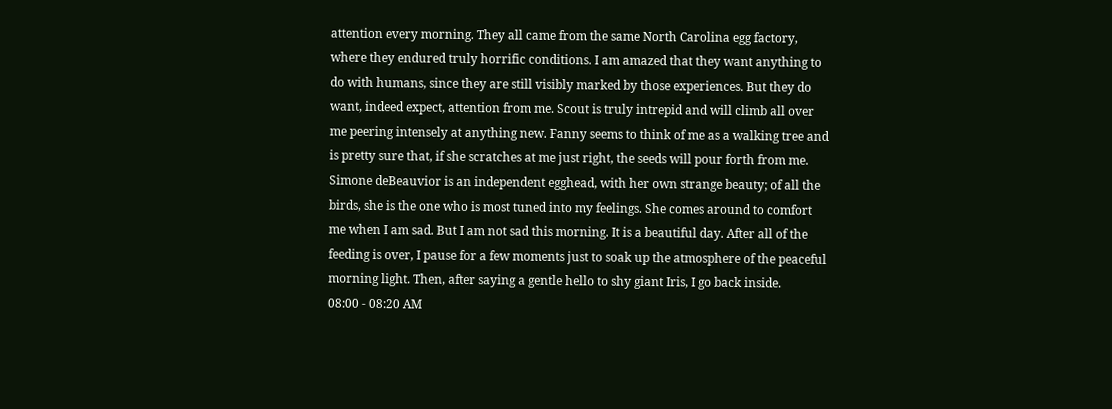attention every morning. They all came from the same North Carolina egg factory, where they endured truly horrific conditions. I am amazed that they want anything to do with humans, since they are still visibly marked by those experiences. But they do want, indeed expect, attention from me. Scout is truly intrepid and will climb all over me peering intensely at anything new. Fanny seems to think of me as a walking tree and is pretty sure that, if she scratches at me just right, the seeds will pour forth from me. Simone deBeauvior is an independent egghead, with her own strange beauty; of all the birds, she is the one who is most tuned into my feelings. She comes around to comfort me when I am sad. But I am not sad this morning. It is a beautiful day. After all of the feeding is over, I pause for a few moments just to soak up the atmosphere of the peaceful morning light. Then, after saying a gentle hello to shy giant Iris, I go back inside.
08:00 - 08:20 AM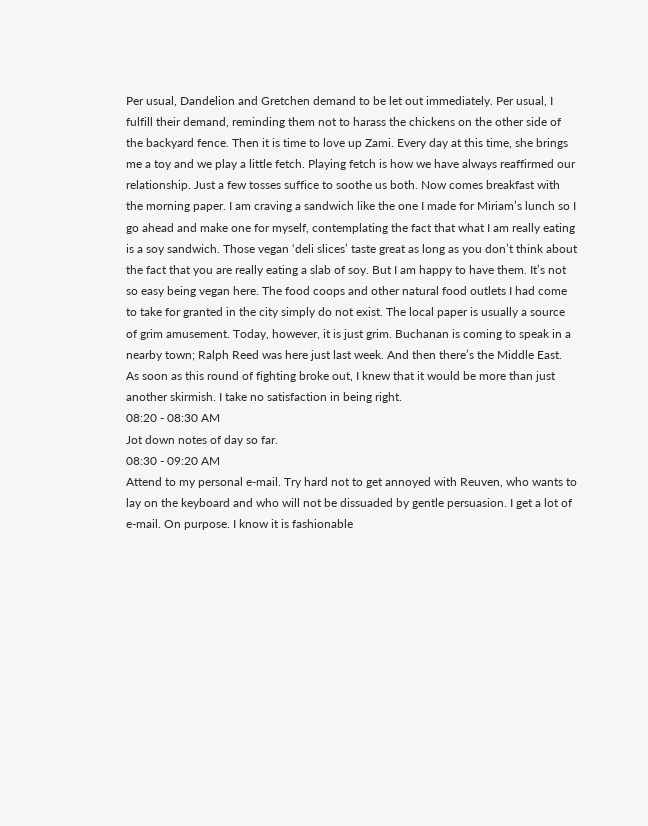Per usual, Dandelion and Gretchen demand to be let out immediately. Per usual, I fulfill their demand, reminding them not to harass the chickens on the other side of the backyard fence. Then it is time to love up Zami. Every day at this time, she brings me a toy and we play a little fetch. Playing fetch is how we have always reaffirmed our relationship. Just a few tosses suffice to soothe us both. Now comes breakfast with the morning paper. I am craving a sandwich like the one I made for Miriam’s lunch so I go ahead and make one for myself, contemplating the fact that what I am really eating is a soy sandwich. Those vegan ‘deli slices’ taste great as long as you don’t think about the fact that you are really eating a slab of soy. But I am happy to have them. It’s not so easy being vegan here. The food coops and other natural food outlets I had come to take for granted in the city simply do not exist. The local paper is usually a source of grim amusement. Today, however, it is just grim. Buchanan is coming to speak in a nearby town; Ralph Reed was here just last week. And then there’s the Middle East. As soon as this round of fighting broke out, I knew that it would be more than just another skirmish. I take no satisfaction in being right.
08:20 - 08:30 AM
Jot down notes of day so far.
08:30 - 09:20 AM
Attend to my personal e-mail. Try hard not to get annoyed with Reuven, who wants to lay on the keyboard and who will not be dissuaded by gentle persuasion. I get a lot of e-mail. On purpose. I know it is fashionable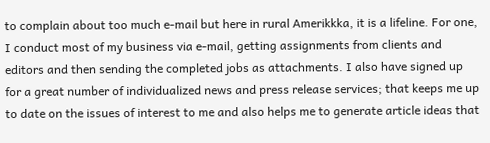to complain about too much e-mail but here in rural Amerikkka, it is a lifeline. For one, I conduct most of my business via e-mail, getting assignments from clients and editors and then sending the completed jobs as attachments. I also have signed up for a great number of individualized news and press release services; that keeps me up to date on the issues of interest to me and also helps me to generate article ideas that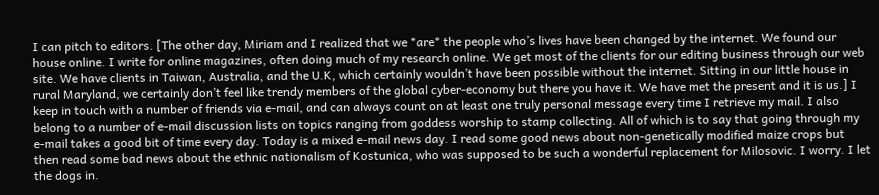I can pitch to editors. [The other day, Miriam and I realized that we *are* the people who’s lives have been changed by the internet. We found our house online. I write for online magazines, often doing much of my research online. We get most of the clients for our editing business through our web site. We have clients in Taiwan, Australia, and the U.K, which certainly wouldn’t have been possible without the internet. Sitting in our little house in rural Maryland, we certainly don’t feel like trendy members of the global cyber-economy but there you have it. We have met the present and it is us.] I keep in touch with a number of friends via e-mail, and can always count on at least one truly personal message every time I retrieve my mail. I also belong to a number of e-mail discussion lists on topics ranging from goddess worship to stamp collecting. All of which is to say that going through my e-mail takes a good bit of time every day. Today is a mixed e-mail news day. I read some good news about non-genetically modified maize crops but then read some bad news about the ethnic nationalism of Kostunica, who was supposed to be such a wonderful replacement for Milosovic. I worry. I let the dogs in.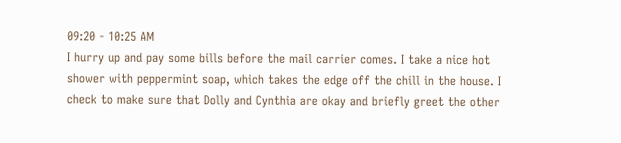09:20 - 10:25 AM
I hurry up and pay some bills before the mail carrier comes. I take a nice hot shower with peppermint soap, which takes the edge off the chill in the house. I check to make sure that Dolly and Cynthia are okay and briefly greet the other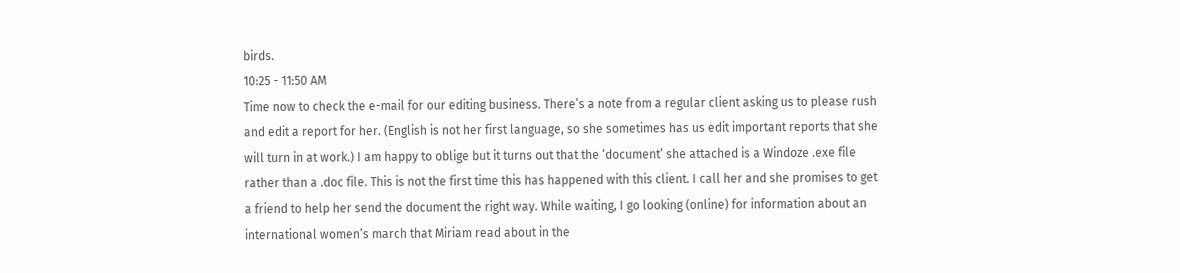birds.
10:25 - 11:50 AM
Time now to check the e-mail for our editing business. There’s a note from a regular client asking us to please rush and edit a report for her. (English is not her first language, so she sometimes has us edit important reports that she will turn in at work.) I am happy to oblige but it turns out that the ‘document’ she attached is a Windoze .exe file rather than a .doc file. This is not the first time this has happened with this client. I call her and she promises to get a friend to help her send the document the right way. While waiting, I go looking (online) for information about an international women’s march that Miriam read about in the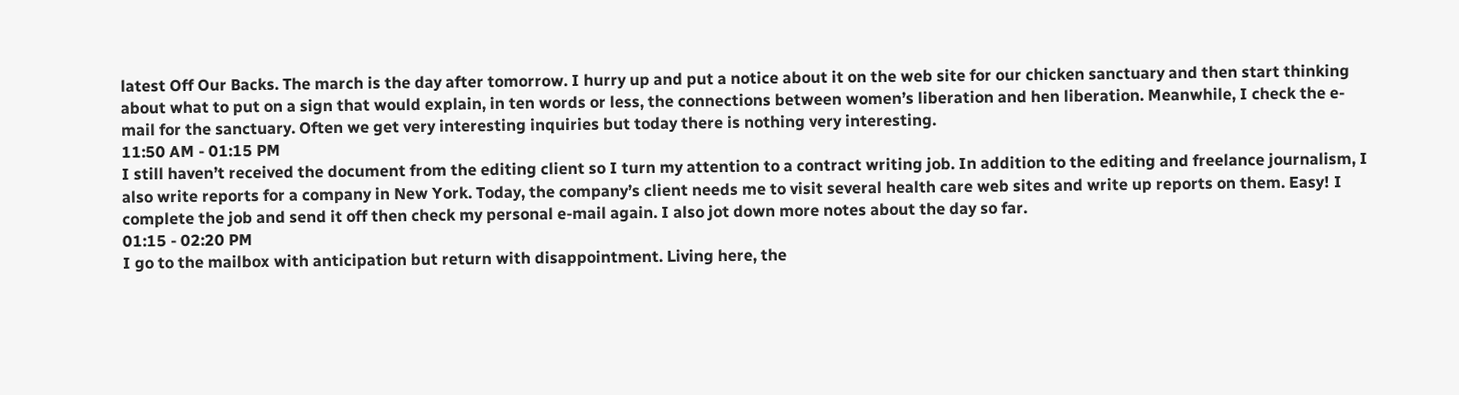latest Off Our Backs. The march is the day after tomorrow. I hurry up and put a notice about it on the web site for our chicken sanctuary and then start thinking about what to put on a sign that would explain, in ten words or less, the connections between women’s liberation and hen liberation. Meanwhile, I check the e-mail for the sanctuary. Often we get very interesting inquiries but today there is nothing very interesting.
11:50 AM - 01:15 PM
I still haven’t received the document from the editing client so I turn my attention to a contract writing job. In addition to the editing and freelance journalism, I also write reports for a company in New York. Today, the company’s client needs me to visit several health care web sites and write up reports on them. Easy! I complete the job and send it off then check my personal e-mail again. I also jot down more notes about the day so far.
01:15 - 02:20 PM
I go to the mailbox with anticipation but return with disappointment. Living here, the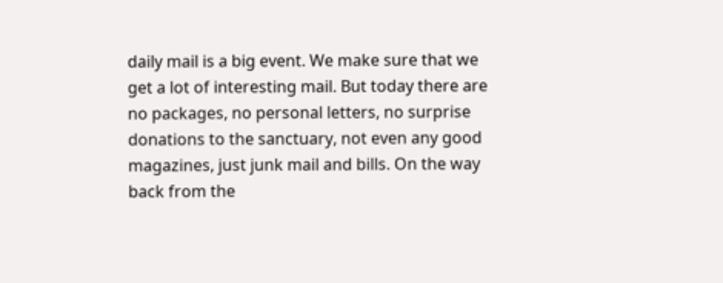daily mail is a big event. We make sure that we get a lot of interesting mail. But today there are no packages, no personal letters, no surprise donations to the sanctuary, not even any good magazines, just junk mail and bills. On the way back from the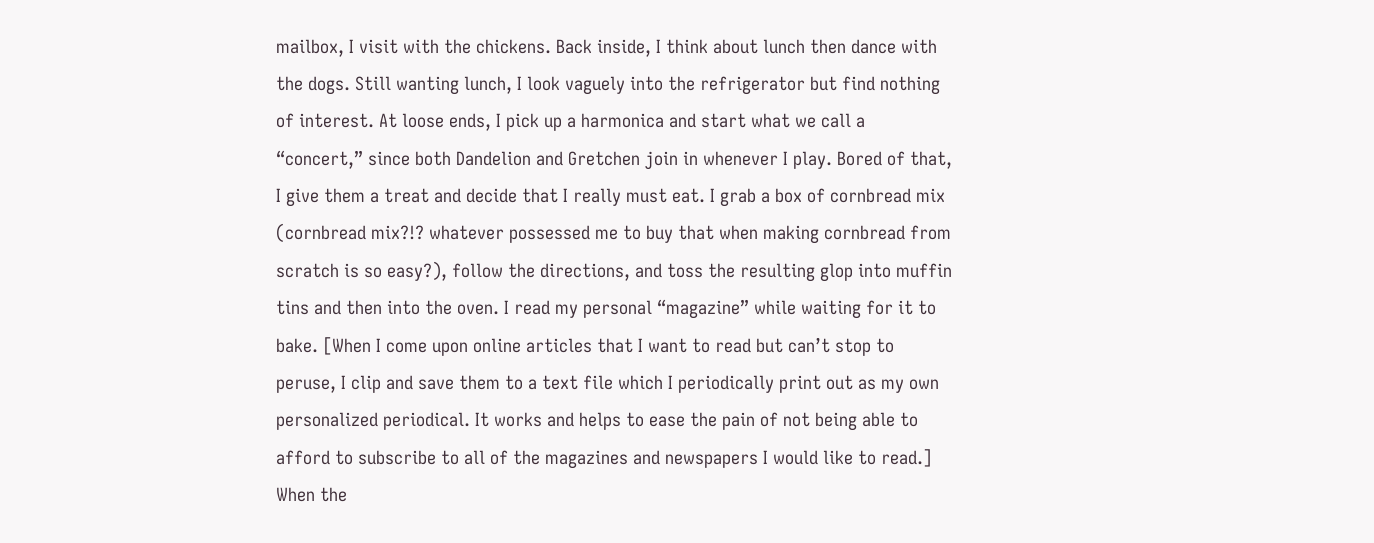mailbox, I visit with the chickens. Back inside, I think about lunch then dance with the dogs. Still wanting lunch, I look vaguely into the refrigerator but find nothing of interest. At loose ends, I pick up a harmonica and start what we call a “concert,” since both Dandelion and Gretchen join in whenever I play. Bored of that, I give them a treat and decide that I really must eat. I grab a box of cornbread mix (cornbread mix?!? whatever possessed me to buy that when making cornbread from scratch is so easy?), follow the directions, and toss the resulting glop into muffin tins and then into the oven. I read my personal “magazine” while waiting for it to bake. [When I come upon online articles that I want to read but can’t stop to peruse, I clip and save them to a text file which I periodically print out as my own personalized periodical. It works and helps to ease the pain of not being able to afford to subscribe to all of the magazines and newspapers I would like to read.] When the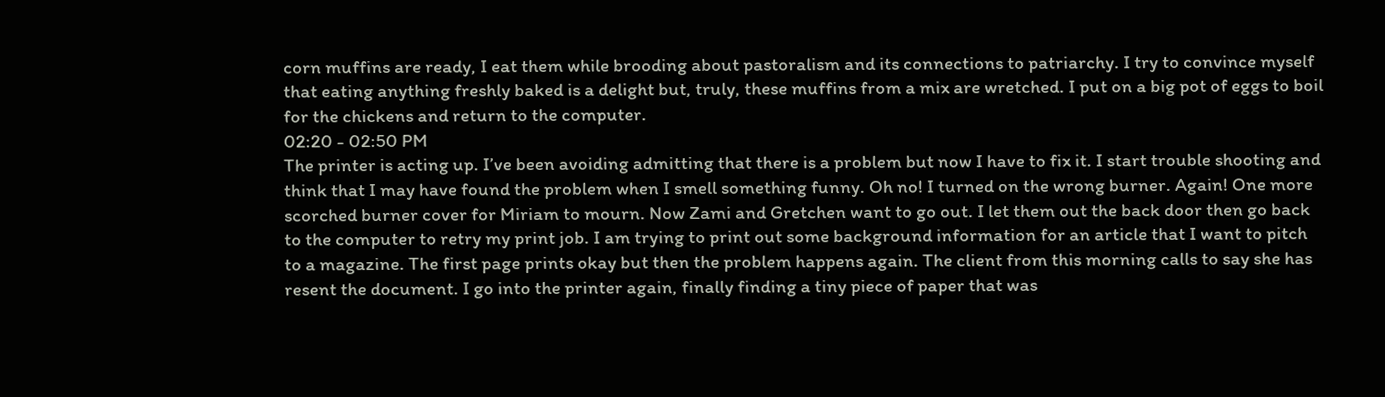corn muffins are ready, I eat them while brooding about pastoralism and its connections to patriarchy. I try to convince myself that eating anything freshly baked is a delight but, truly, these muffins from a mix are wretched. I put on a big pot of eggs to boil for the chickens and return to the computer.
02:20 - 02:50 PM
The printer is acting up. I’ve been avoiding admitting that there is a problem but now I have to fix it. I start trouble shooting and think that I may have found the problem when I smell something funny. Oh no! I turned on the wrong burner. Again! One more scorched burner cover for Miriam to mourn. Now Zami and Gretchen want to go out. I let them out the back door then go back to the computer to retry my print job. I am trying to print out some background information for an article that I want to pitch to a magazine. The first page prints okay but then the problem happens again. The client from this morning calls to say she has resent the document. I go into the printer again, finally finding a tiny piece of paper that was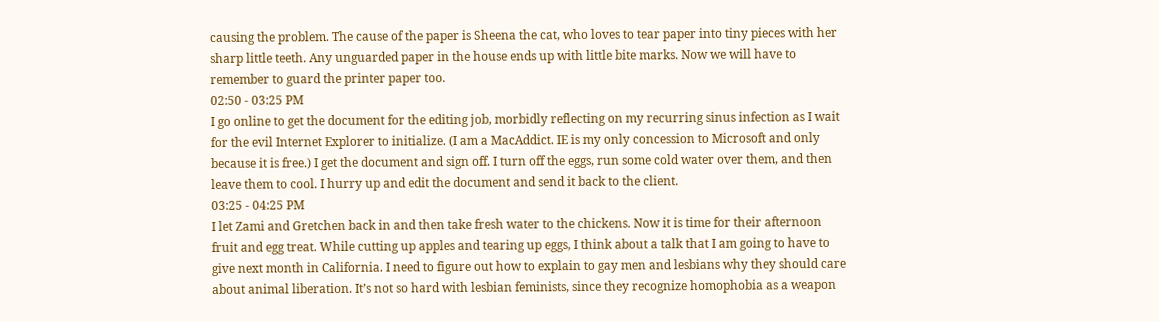causing the problem. The cause of the paper is Sheena the cat, who loves to tear paper into tiny pieces with her sharp little teeth. Any unguarded paper in the house ends up with little bite marks. Now we will have to remember to guard the printer paper too.
02:50 - 03:25 PM
I go online to get the document for the editing job, morbidly reflecting on my recurring sinus infection as I wait for the evil Internet Explorer to initialize. (I am a MacAddict. IE is my only concession to Microsoft and only because it is free.) I get the document and sign off. I turn off the eggs, run some cold water over them, and then leave them to cool. I hurry up and edit the document and send it back to the client.
03:25 - 04:25 PM
I let Zami and Gretchen back in and then take fresh water to the chickens. Now it is time for their afternoon fruit and egg treat. While cutting up apples and tearing up eggs, I think about a talk that I am going to have to give next month in California. I need to figure out how to explain to gay men and lesbians why they should care about animal liberation. It’s not so hard with lesbian feminists, since they recognize homophobia as a weapon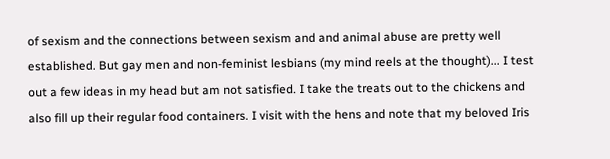of sexism and the connections between sexism and and animal abuse are pretty well established. But gay men and non-feminist lesbians (my mind reels at the thought)... I test out a few ideas in my head but am not satisfied. I take the treats out to the chickens and also fill up their regular food containers. I visit with the hens and note that my beloved Iris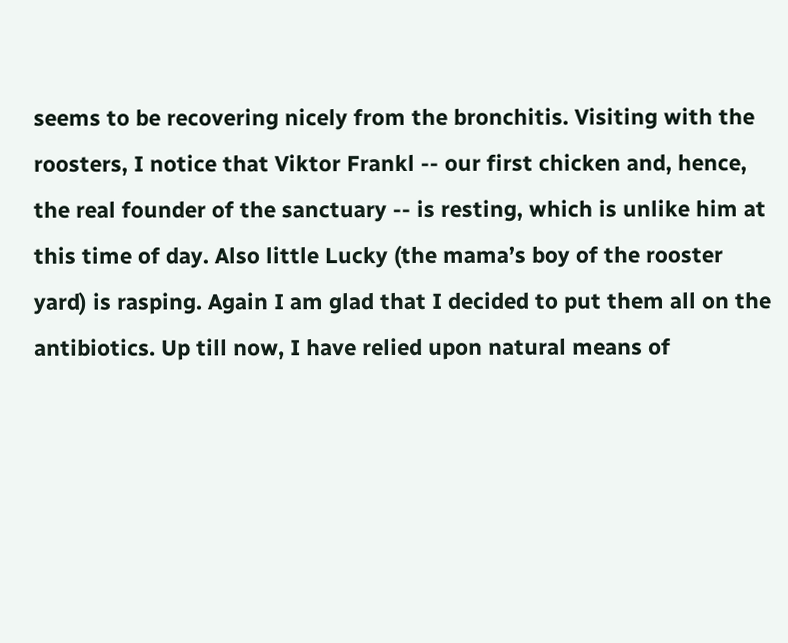seems to be recovering nicely from the bronchitis. Visiting with the roosters, I notice that Viktor Frankl -- our first chicken and, hence, the real founder of the sanctuary -- is resting, which is unlike him at this time of day. Also little Lucky (the mama’s boy of the rooster yard) is rasping. Again I am glad that I decided to put them all on the antibiotics. Up till now, I have relied upon natural means of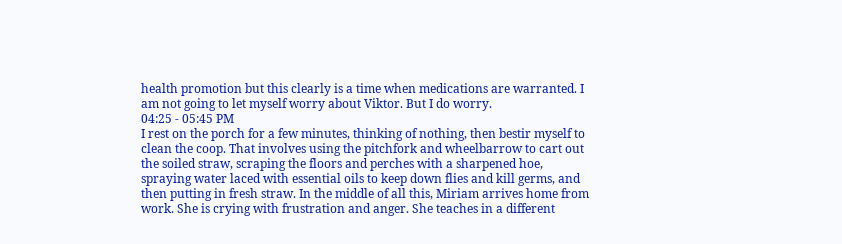health promotion but this clearly is a time when medications are warranted. I am not going to let myself worry about Viktor. But I do worry.
04:25 - 05:45 PM
I rest on the porch for a few minutes, thinking of nothing, then bestir myself to clean the coop. That involves using the pitchfork and wheelbarrow to cart out the soiled straw, scraping the floors and perches with a sharpened hoe, spraying water laced with essential oils to keep down flies and kill germs, and then putting in fresh straw. In the middle of all this, Miriam arrives home from work. She is crying with frustration and anger. She teaches in a different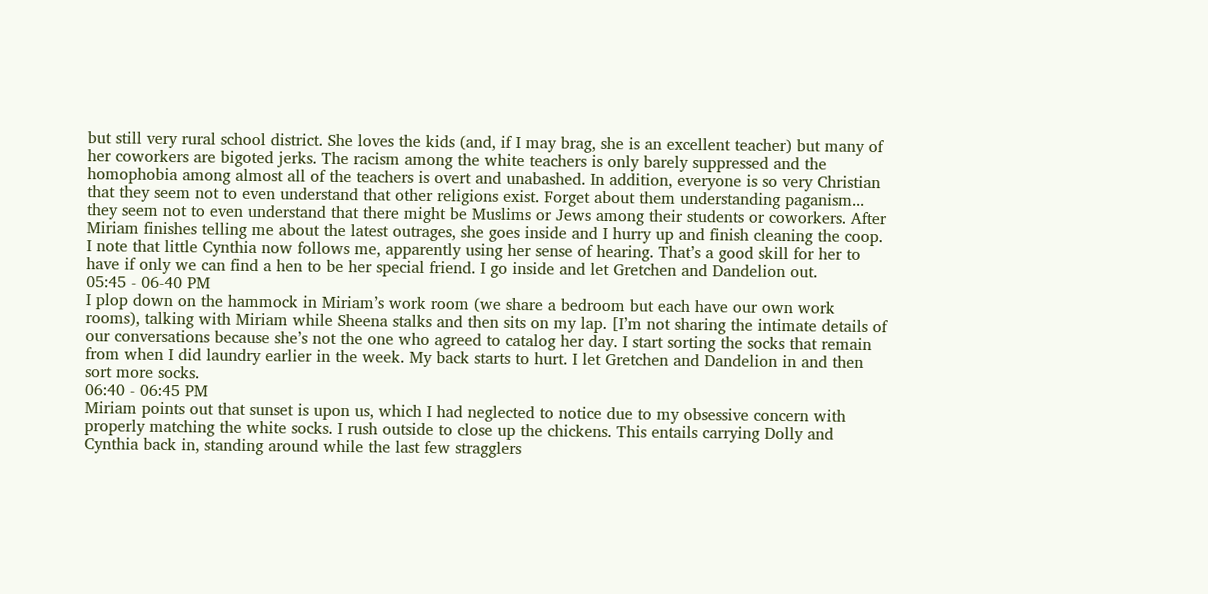but still very rural school district. She loves the kids (and, if I may brag, she is an excellent teacher) but many of her coworkers are bigoted jerks. The racism among the white teachers is only barely suppressed and the homophobia among almost all of the teachers is overt and unabashed. In addition, everyone is so very Christian that they seem not to even understand that other religions exist. Forget about them understanding paganism... they seem not to even understand that there might be Muslims or Jews among their students or coworkers. After Miriam finishes telling me about the latest outrages, she goes inside and I hurry up and finish cleaning the coop. I note that little Cynthia now follows me, apparently using her sense of hearing. That’s a good skill for her to have if only we can find a hen to be her special friend. I go inside and let Gretchen and Dandelion out.
05:45 - 06-40 PM
I plop down on the hammock in Miriam’s work room (we share a bedroom but each have our own work rooms), talking with Miriam while Sheena stalks and then sits on my lap. [I’m not sharing the intimate details of our conversations because she’s not the one who agreed to catalog her day. I start sorting the socks that remain from when I did laundry earlier in the week. My back starts to hurt. I let Gretchen and Dandelion in and then sort more socks.
06:40 - 06:45 PM
Miriam points out that sunset is upon us, which I had neglected to notice due to my obsessive concern with properly matching the white socks. I rush outside to close up the chickens. This entails carrying Dolly and Cynthia back in, standing around while the last few stragglers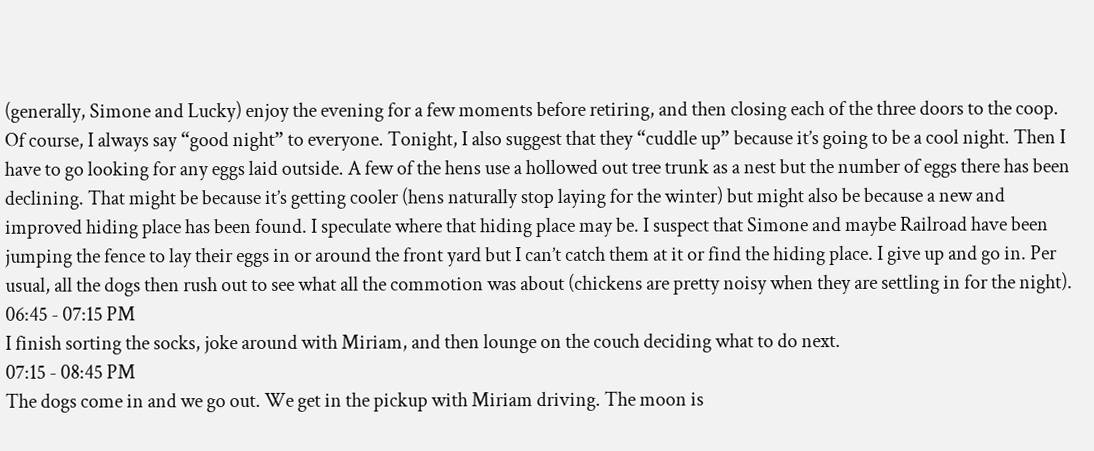(generally, Simone and Lucky) enjoy the evening for a few moments before retiring, and then closing each of the three doors to the coop. Of course, I always say “good night” to everyone. Tonight, I also suggest that they “cuddle up” because it’s going to be a cool night. Then I have to go looking for any eggs laid outside. A few of the hens use a hollowed out tree trunk as a nest but the number of eggs there has been declining. That might be because it’s getting cooler (hens naturally stop laying for the winter) but might also be because a new and improved hiding place has been found. I speculate where that hiding place may be. I suspect that Simone and maybe Railroad have been jumping the fence to lay their eggs in or around the front yard but I can’t catch them at it or find the hiding place. I give up and go in. Per usual, all the dogs then rush out to see what all the commotion was about (chickens are pretty noisy when they are settling in for the night).
06:45 - 07:15 PM
I finish sorting the socks, joke around with Miriam, and then lounge on the couch deciding what to do next.
07:15 - 08:45 PM
The dogs come in and we go out. We get in the pickup with Miriam driving. The moon is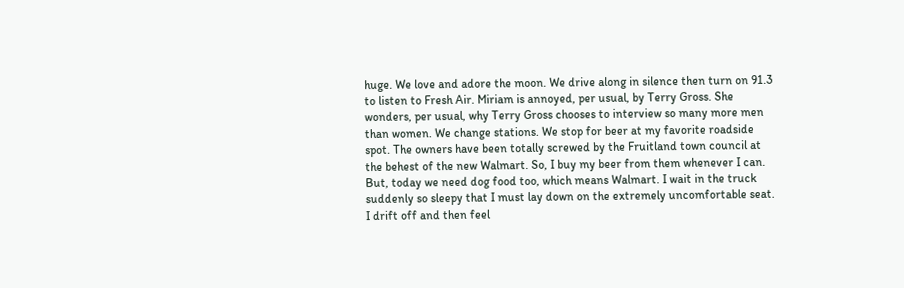huge. We love and adore the moon. We drive along in silence then turn on 91.3 to listen to Fresh Air. Miriam is annoyed, per usual, by Terry Gross. She wonders, per usual, why Terry Gross chooses to interview so many more men than women. We change stations. We stop for beer at my favorite roadside spot. The owners have been totally screwed by the Fruitland town council at the behest of the new Walmart. So, I buy my beer from them whenever I can. But, today we need dog food too, which means Walmart. I wait in the truck suddenly so sleepy that I must lay down on the extremely uncomfortable seat. I drift off and then feel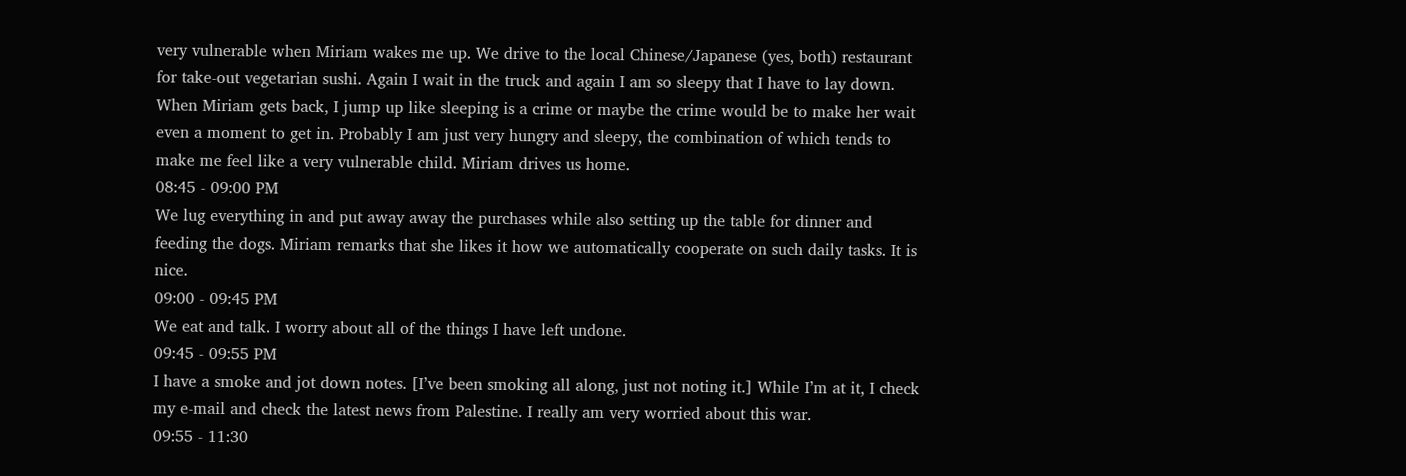very vulnerable when Miriam wakes me up. We drive to the local Chinese/Japanese (yes, both) restaurant for take-out vegetarian sushi. Again I wait in the truck and again I am so sleepy that I have to lay down. When Miriam gets back, I jump up like sleeping is a crime or maybe the crime would be to make her wait even a moment to get in. Probably I am just very hungry and sleepy, the combination of which tends to make me feel like a very vulnerable child. Miriam drives us home.
08:45 - 09:00 PM
We lug everything in and put away away the purchases while also setting up the table for dinner and feeding the dogs. Miriam remarks that she likes it how we automatically cooperate on such daily tasks. It is nice.
09:00 - 09:45 PM
We eat and talk. I worry about all of the things I have left undone.
09:45 - 09:55 PM
I have a smoke and jot down notes. [I’ve been smoking all along, just not noting it.] While I’m at it, I check my e-mail and check the latest news from Palestine. I really am very worried about this war.
09:55 - 11:30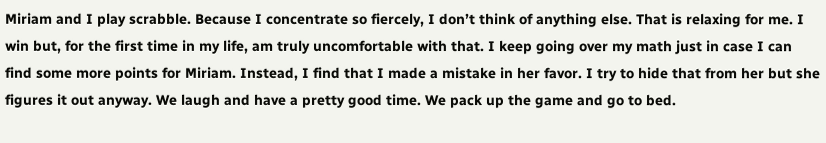Miriam and I play scrabble. Because I concentrate so fiercely, I don’t think of anything else. That is relaxing for me. I win but, for the first time in my life, am truly uncomfortable with that. I keep going over my math just in case I can find some more points for Miriam. Instead, I find that I made a mistake in her favor. I try to hide that from her but she figures it out anyway. We laugh and have a pretty good time. We pack up the game and go to bed.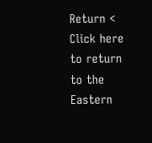Return < Click here to return to the Eastern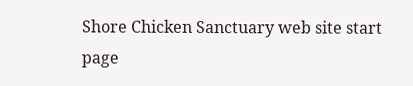Shore Chicken Sanctuary web site start page